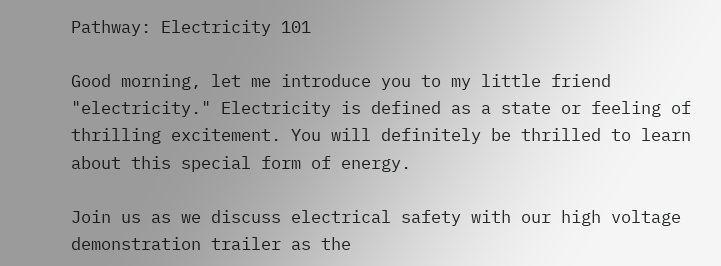Pathway: Electricity 101

Good morning, let me introduce you to my little friend "electricity." Electricity is defined as a state or feeling of thrilling excitement. You will definitely be thrilled to learn about this special form of energy.

Join us as we discuss electrical safety with our high voltage demonstration trailer as the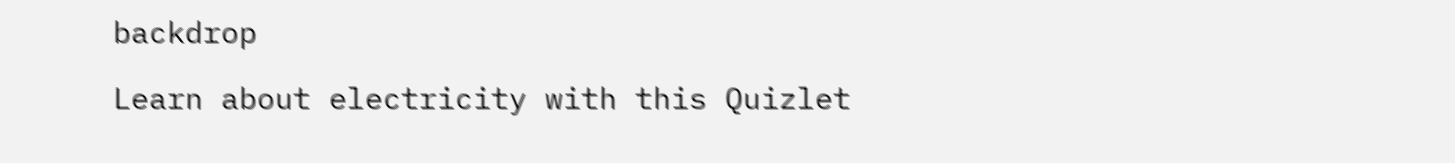backdrop

Learn about electricity with this Quizlet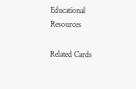Educational Resources

Related Cards